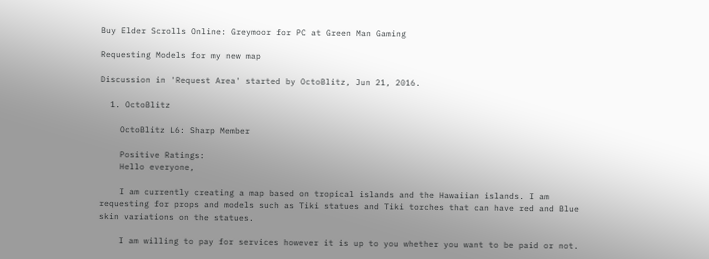Buy Elder Scrolls Online: Greymoor for PC at Green Man Gaming

Requesting Models for my new map

Discussion in 'Request Area' started by OctoBlitz, Jun 21, 2016.

  1. OctoBlitz

    OctoBlitz L6: Sharp Member

    Positive Ratings:
    Hello everyone,

    I am currently creating a map based on tropical islands and the Hawaiian islands. I am requesting for props and models such as Tiki statues and Tiki torches that can have red and Blue skin variations on the statues.

    I am willing to pay for services however it is up to you whether you want to be paid or not.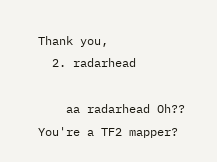Thank you,
  2. radarhead

    aa radarhead Oh?? You're a TF2 mapper?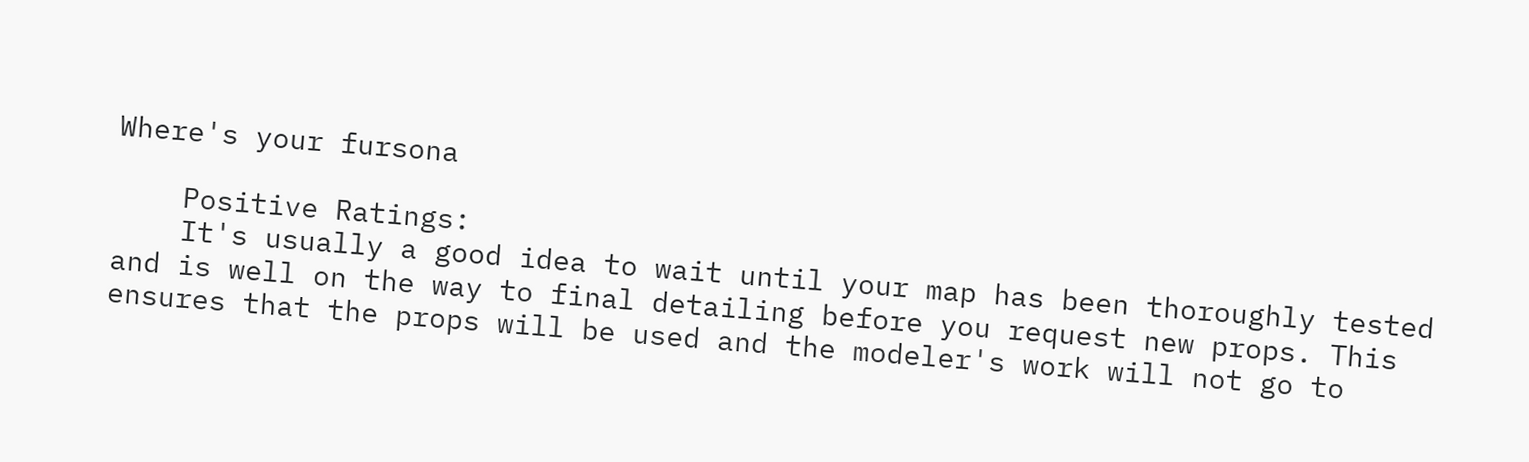Where's your fursona

    Positive Ratings:
    It's usually a good idea to wait until your map has been thoroughly tested and is well on the way to final detailing before you request new props. This ensures that the props will be used and the modeler's work will not go to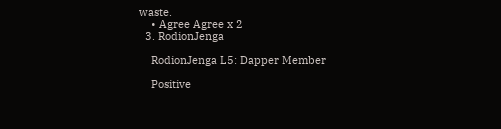waste.
    • Agree Agree x 2
  3. RodionJenga

    RodionJenga L5: Dapper Member

    Positive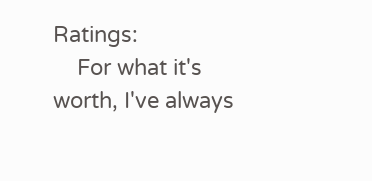Ratings:
    For what it's worth, I've always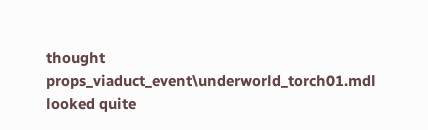thought props_viaduct_event\underworld_torch01.mdl looked quite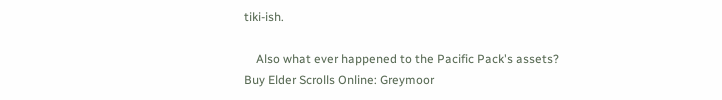tiki-ish.

    Also what ever happened to the Pacific Pack's assets?
Buy Elder Scrolls Online: Greymoor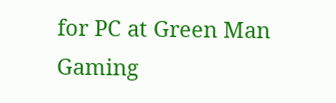for PC at Green Man Gaming